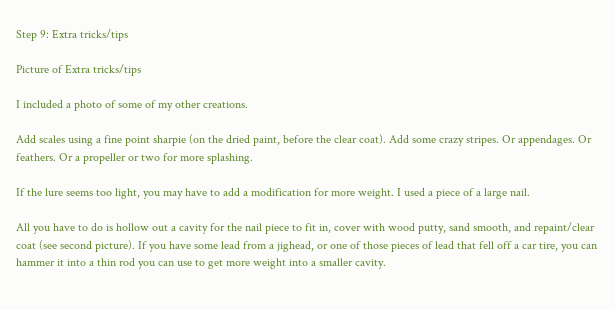Step 9: Extra tricks/tips

Picture of Extra tricks/tips

I included a photo of some of my other creations.

Add scales using a fine point sharpie (on the dried paint, before the clear coat). Add some crazy stripes. Or appendages. Or feathers. Or a propeller or two for more splashing.

If the lure seems too light, you may have to add a modification for more weight. I used a piece of a large nail.

All you have to do is hollow out a cavity for the nail piece to fit in, cover with wood putty, sand smooth, and repaint/clear coat (see second picture). If you have some lead from a jighead, or one of those pieces of lead that fell off a car tire, you can hammer it into a thin rod you can use to get more weight into a smaller cavity.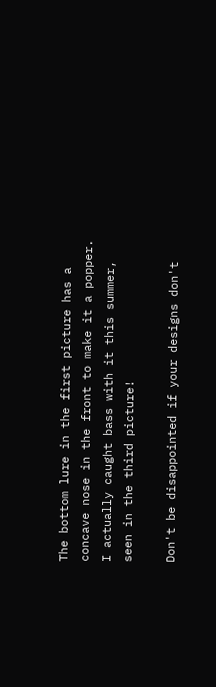The bottom lure in the first picture has a concave nose in the front to make it a popper. I actually caught bass with it this summer, seen in the third picture!

Don't be disappointed if your designs don't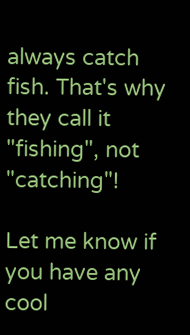always catch fish. That's why they call it "fishing", not "catching"!

Let me know if you have any cool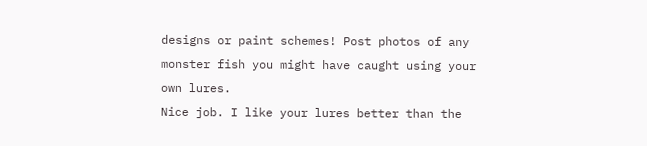designs or paint schemes! Post photos of any monster fish you might have caught using your own lures.
Nice job. I like your lures better than the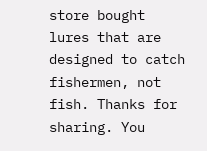store bought lures that are designed to catch fishermen, not fish. Thanks for sharing. You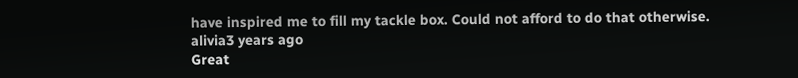have inspired me to fill my tackle box. Could not afford to do that otherwise.
alivia3 years ago
Great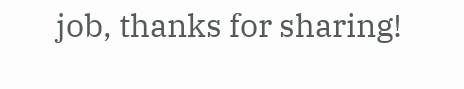job, thanks for sharing!